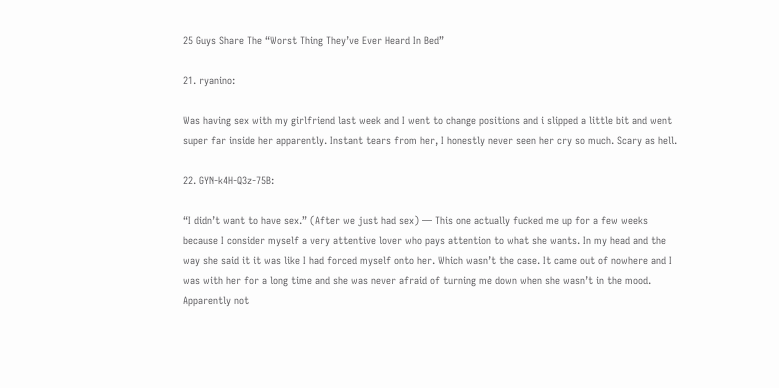25 Guys Share The “Worst Thing They’ve Ever Heard In Bed”

21. ryanino:

Was having sex with my girlfriend last week and I went to change positions and i slipped a little bit and went super far inside her apparently. Instant tears from her, I honestly never seen her cry so much. Scary as hell.

22. GYN-k4H-Q3z-75B:

“I didn’t want to have sex.” (After we just had sex) — This one actually fucked me up for a few weeks because I consider myself a very attentive lover who pays attention to what she wants. In my head and the way she said it it was like I had forced myself onto her. Which wasn’t the case. It came out of nowhere and I was with her for a long time and she was never afraid of turning me down when she wasn’t in the mood. Apparently not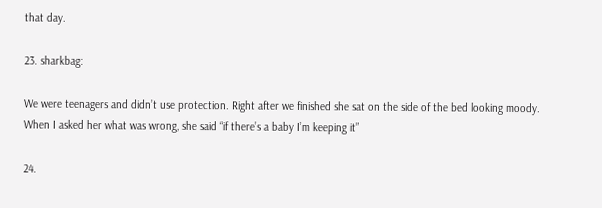that day.

23. sharkbag:

We were teenagers and didn’t use protection. Right after we finished she sat on the side of the bed looking moody. When I asked her what was wrong, she said “if there’s a baby I’m keeping it”

24.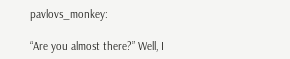pavlovs_monkey:

“Are you almost there?” Well, I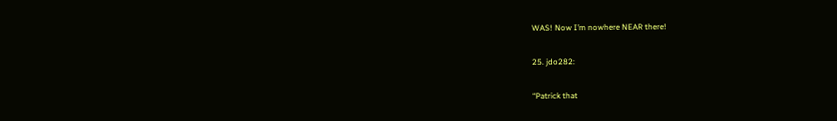WAS! Now I’m nowhere NEAR there!

25. jdo282:

“Patrick that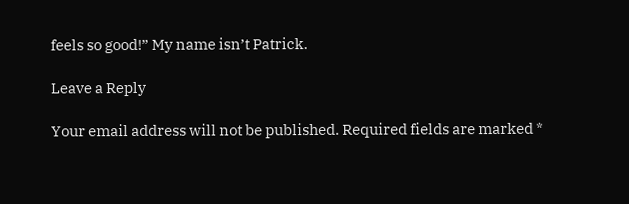feels so good!” My name isn’t Patrick.

Leave a Reply

Your email address will not be published. Required fields are marked *